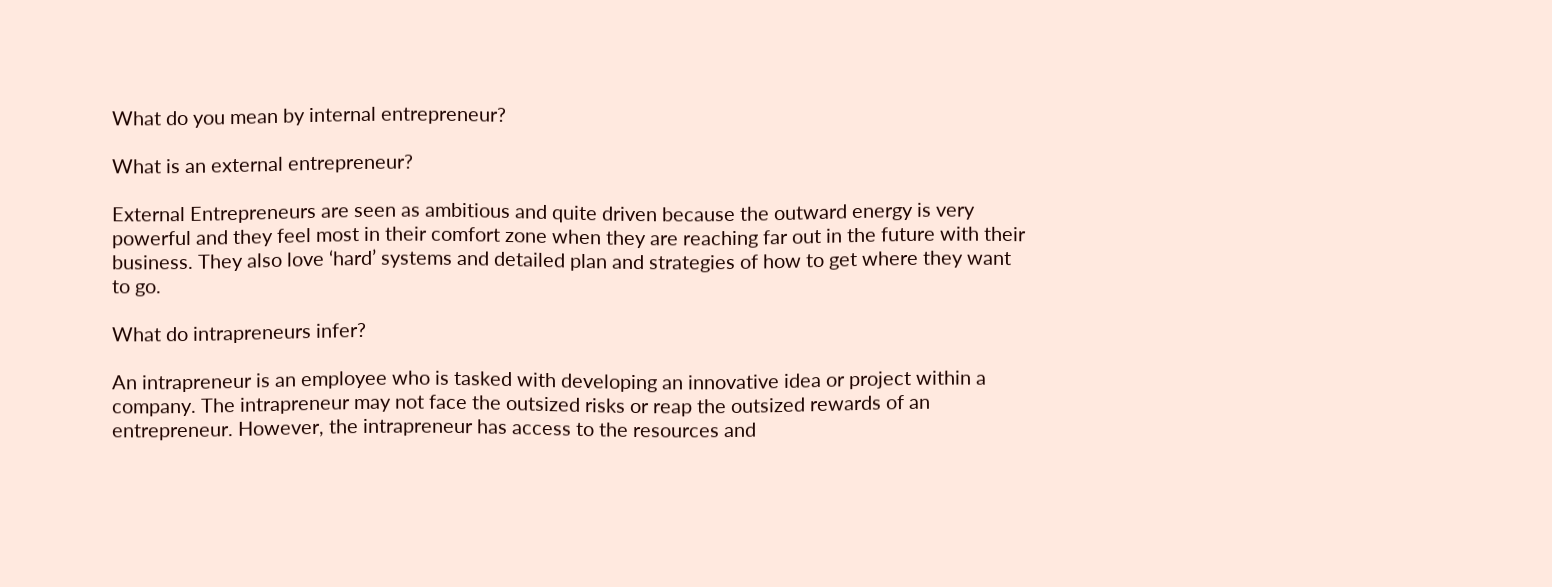What do you mean by internal entrepreneur?

What is an external entrepreneur?

External Entrepreneurs are seen as ambitious and quite driven because the outward energy is very powerful and they feel most in their comfort zone when they are reaching far out in the future with their business. They also love ‘hard’ systems and detailed plan and strategies of how to get where they want to go.

What do intrapreneurs infer?

An intrapreneur is an employee who is tasked with developing an innovative idea or project within a company. The intrapreneur may not face the outsized risks or reap the outsized rewards of an entrepreneur. However, the intrapreneur has access to the resources and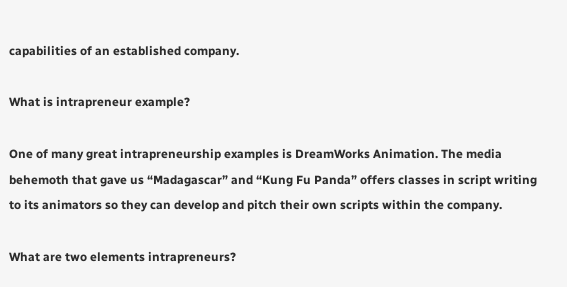capabilities of an established company.

What is intrapreneur example?

One of many great intrapreneurship examples is DreamWorks Animation. The media behemoth that gave us “Madagascar” and “Kung Fu Panda” offers classes in script writing to its animators so they can develop and pitch their own scripts within the company.

What are two elements intrapreneurs?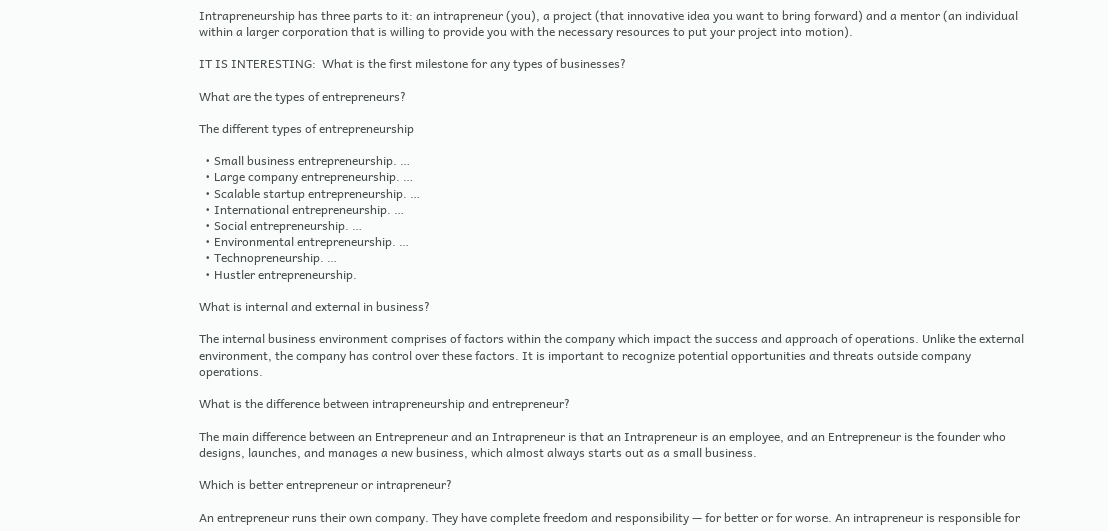Intrapreneurship has three parts to it: an intrapreneur (you), a project (that innovative idea you want to bring forward) and a mentor (an individual within a larger corporation that is willing to provide you with the necessary resources to put your project into motion).

IT IS INTERESTING:  What is the first milestone for any types of businesses?

What are the types of entrepreneurs?

The different types of entrepreneurship

  • Small business entrepreneurship. …
  • Large company entrepreneurship. …
  • Scalable startup entrepreneurship. …
  • International entrepreneurship. …
  • Social entrepreneurship. …
  • Environmental entrepreneurship. …
  • Technopreneurship. …
  • Hustler entrepreneurship.

What is internal and external in business?

The internal business environment comprises of factors within the company which impact the success and approach of operations. Unlike the external environment, the company has control over these factors. It is important to recognize potential opportunities and threats outside company operations.

What is the difference between intrapreneurship and entrepreneur?

The main difference between an Entrepreneur and an Intrapreneur is that an Intrapreneur is an employee, and an Entrepreneur is the founder who designs, launches, and manages a new business, which almost always starts out as a small business.

Which is better entrepreneur or intrapreneur?

An entrepreneur runs their own company. They have complete freedom and responsibility — for better or for worse. An intrapreneur is responsible for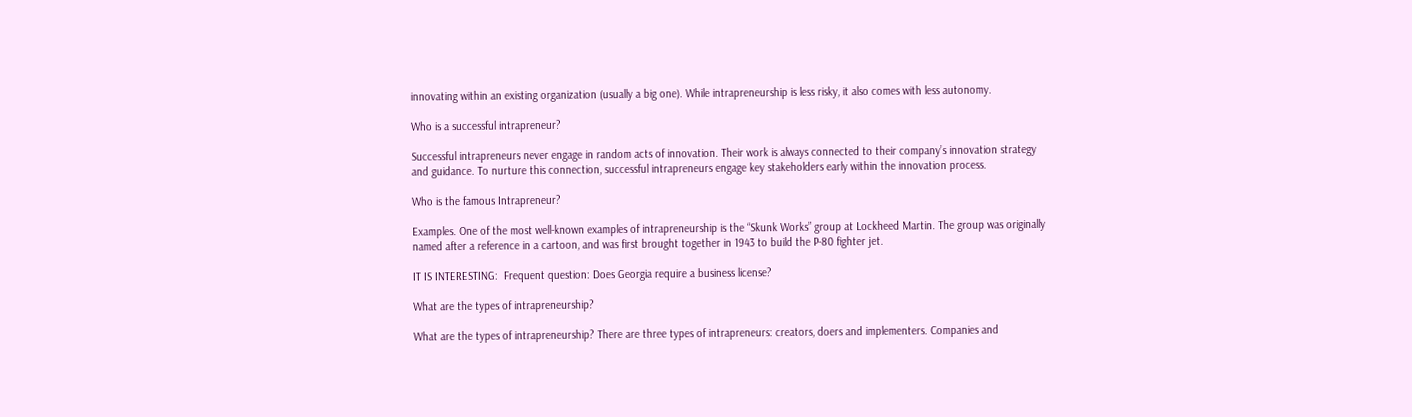innovating within an existing organization (usually a big one). While intrapreneurship is less risky, it also comes with less autonomy.

Who is a successful intrapreneur?

Successful intrapreneurs never engage in random acts of innovation. Their work is always connected to their company’s innovation strategy and guidance. To nurture this connection, successful intrapreneurs engage key stakeholders early within the innovation process.

Who is the famous Intrapreneur?

Examples. One of the most well-known examples of intrapreneurship is the “Skunk Works” group at Lockheed Martin. The group was originally named after a reference in a cartoon, and was first brought together in 1943 to build the P-80 fighter jet.

IT IS INTERESTING:  Frequent question: Does Georgia require a business license?

What are the types of intrapreneurship?

What are the types of intrapreneurship? There are three types of intrapreneurs: creators, doers and implementers. Companies and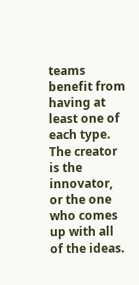teams benefit from having at least one of each type. The creator is the innovator, or the one who comes up with all of the ideas.